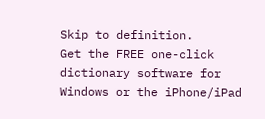Skip to definition.
Get the FREE one-click dictionary software for Windows or the iPhone/iPad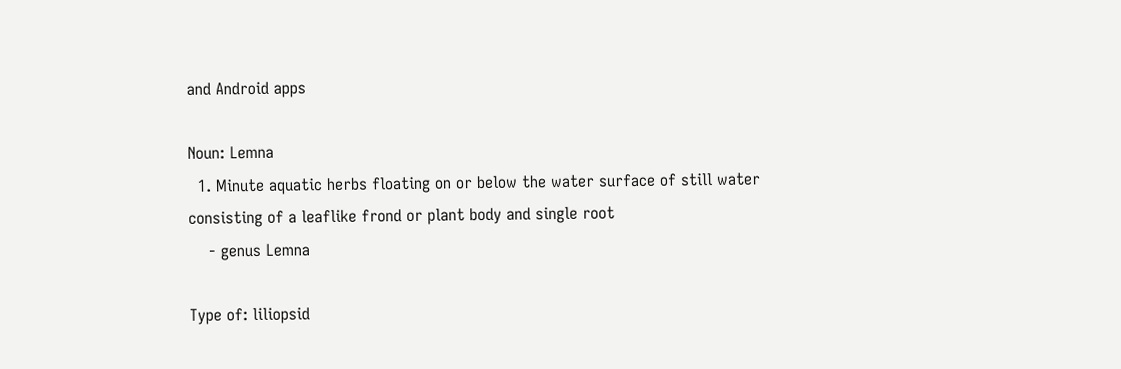and Android apps

Noun: Lemna
  1. Minute aquatic herbs floating on or below the water surface of still water consisting of a leaflike frond or plant body and single root
    - genus Lemna

Type of: liliopsid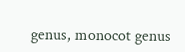genus, monocot genus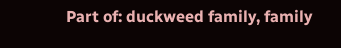Part of: duckweed family, family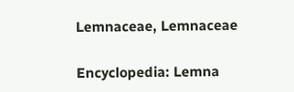Lemnaceae, Lemnaceae

Encyclopedia: Lemna